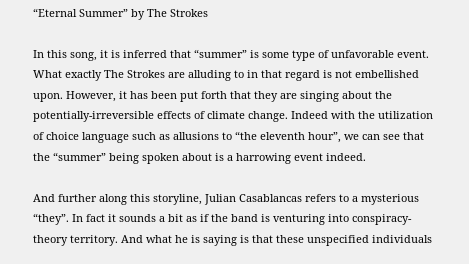“Eternal Summer” by The Strokes

In this song, it is inferred that “summer” is some type of unfavorable event. What exactly The Strokes are alluding to in that regard is not embellished upon. However, it has been put forth that they are singing about the potentially-irreversible effects of climate change. Indeed with the utilization of choice language such as allusions to “the eleventh hour”, we can see that the “summer” being spoken about is a harrowing event indeed.

And further along this storyline, Julian Casablancas refers to a mysterious “they”. In fact it sounds a bit as if the band is venturing into conspiracy-theory territory. And what he is saying is that these unspecified individuals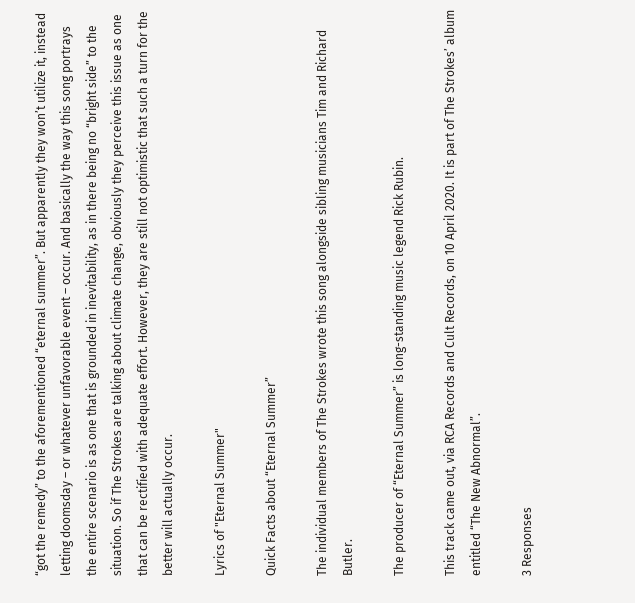“got the remedy” to the aforementioned “eternal summer”. But apparently they won’t utilize it, instead letting doomsday – or whatever unfavorable event – occur. And basically the way this song portrays the entire scenario is as one that is grounded in inevitability, as in there being no “bright side” to the situation. So if The Strokes are talking about climate change, obviously they perceive this issue as one that can be rectified with adequate effort. However, they are still not optimistic that such a turn for the better will actually occur.

Lyrics of "Eternal Summer"

Quick Facts about “Eternal Summer”

The individual members of The Strokes wrote this song alongside sibling musicians Tim and Richard Butler.

The producer of “Eternal Summer” is long-standing music legend Rick Rubin.

This track came out, via RCA Records and Cult Records, on 10 April 2020. It is part of The Strokes’ album entitled “The New Abnormal”.

3 Responses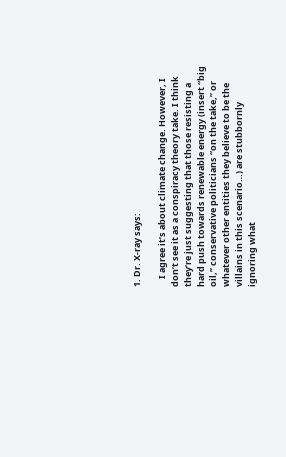1. Dr. X-ray says:

    I agree it’s about climate change. However, I don’t see it as a conspiracy theory take. I think they’re just suggesting that those resisting a hard push towards renewable energy (insert “big oil,” conservative politicians “on the take,” or whatever other entities they believe to be the villains in this scenario…) are stubbornly ignoring what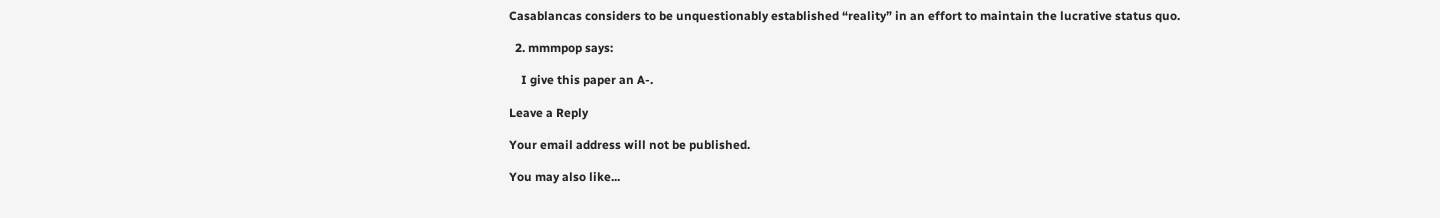Casablancas considers to be unquestionably established “reality” in an effort to maintain the lucrative status quo.

  2. mmmpop says:

    I give this paper an A-.

Leave a Reply

Your email address will not be published.

You may also like...